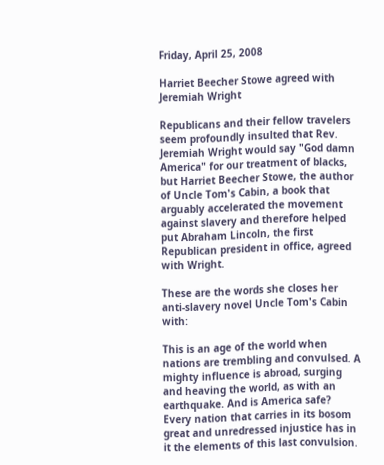Friday, April 25, 2008

Harriet Beecher Stowe agreed with Jeremiah Wright

Republicans and their fellow travelers seem profoundly insulted that Rev. Jeremiah Wright would say "God damn America" for our treatment of blacks, but Harriet Beecher Stowe, the author of Uncle Tom's Cabin, a book that arguably accelerated the movement against slavery and therefore helped put Abraham Lincoln, the first Republican president in office, agreed with Wright.

These are the words she closes her anti-slavery novel Uncle Tom's Cabin with:

This is an age of the world when nations are trembling and convulsed. A mighty influence is abroad, surging and heaving the world, as with an earthquake. And is America safe? Every nation that carries in its bosom great and unredressed injustice has in it the elements of this last convulsion.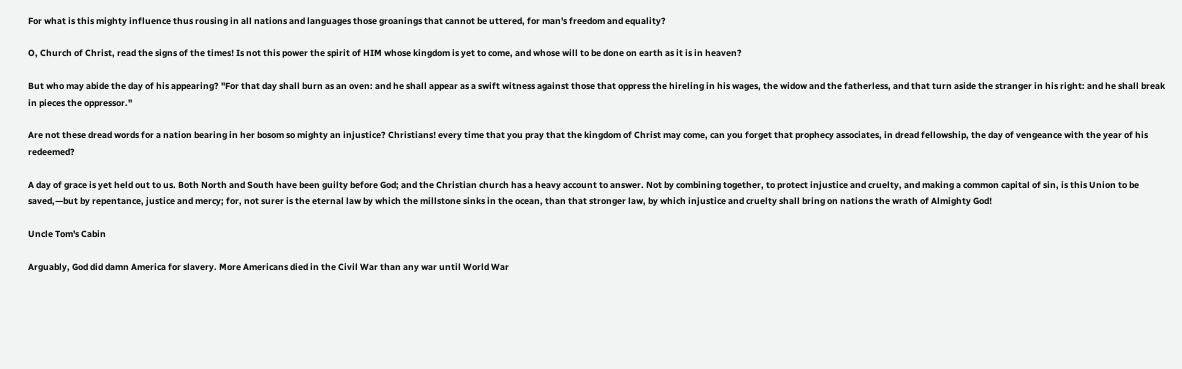For what is this mighty influence thus rousing in all nations and languages those groanings that cannot be uttered, for man's freedom and equality?

O, Church of Christ, read the signs of the times! Is not this power the spirit of HIM whose kingdom is yet to come, and whose will to be done on earth as it is in heaven?

But who may abide the day of his appearing? "For that day shall burn as an oven: and he shall appear as a swift witness against those that oppress the hireling in his wages, the widow and the fatherless, and that turn aside the stranger in his right: and he shall break in pieces the oppressor."

Are not these dread words for a nation bearing in her bosom so mighty an injustice? Christians! every time that you pray that the kingdom of Christ may come, can you forget that prophecy associates, in dread fellowship, the day of vengeance with the year of his redeemed?

A day of grace is yet held out to us. Both North and South have been guilty before God; and the Christian church has a heavy account to answer. Not by combining together, to protect injustice and cruelty, and making a common capital of sin, is this Union to be saved,—but by repentance, justice and mercy; for, not surer is the eternal law by which the millstone sinks in the ocean, than that stronger law, by which injustice and cruelty shall bring on nations the wrath of Almighty God!

Uncle Tom's Cabin

Arguably, God did damn America for slavery. More Americans died in the Civil War than any war until World War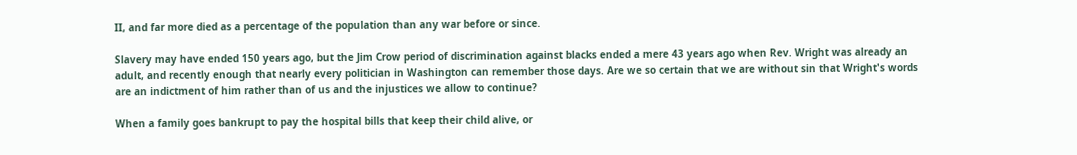II, and far more died as a percentage of the population than any war before or since.

Slavery may have ended 150 years ago, but the Jim Crow period of discrimination against blacks ended a mere 43 years ago when Rev. Wright was already an adult, and recently enough that nearly every politician in Washington can remember those days. Are we so certain that we are without sin that Wright's words are an indictment of him rather than of us and the injustices we allow to continue?

When a family goes bankrupt to pay the hospital bills that keep their child alive, or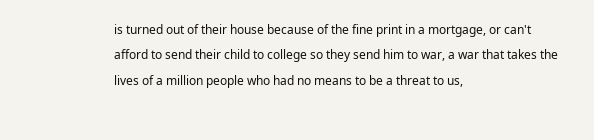is turned out of their house because of the fine print in a mortgage, or can't afford to send their child to college so they send him to war, a war that takes the lives of a million people who had no means to be a threat to us,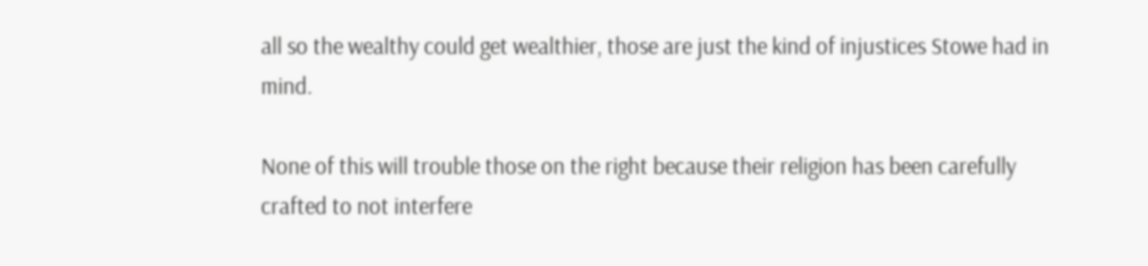all so the wealthy could get wealthier, those are just the kind of injustices Stowe had in mind.

None of this will trouble those on the right because their religion has been carefully crafted to not interfere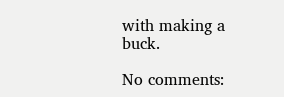with making a buck.

No comments: